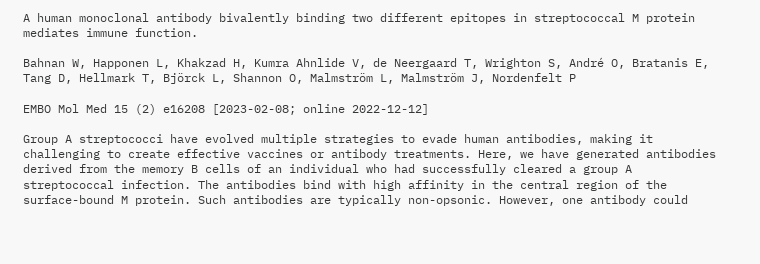A human monoclonal antibody bivalently binding two different epitopes in streptococcal M protein mediates immune function.

Bahnan W, Happonen L, Khakzad H, Kumra Ahnlide V, de Neergaard T, Wrighton S, André O, Bratanis E, Tang D, Hellmark T, Björck L, Shannon O, Malmström L, Malmström J, Nordenfelt P

EMBO Mol Med 15 (2) e16208 [2023-02-08; online 2022-12-12]

Group A streptococci have evolved multiple strategies to evade human antibodies, making it challenging to create effective vaccines or antibody treatments. Here, we have generated antibodies derived from the memory B cells of an individual who had successfully cleared a group A streptococcal infection. The antibodies bind with high affinity in the central region of the surface-bound M protein. Such antibodies are typically non-opsonic. However, one antibody could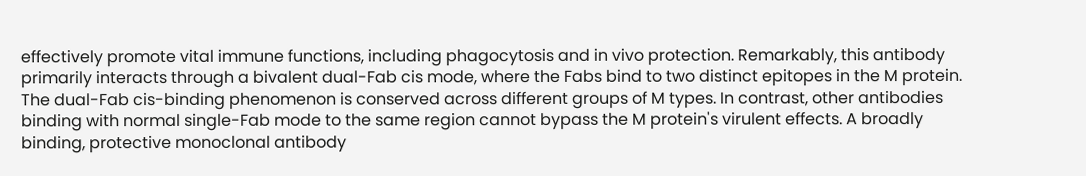effectively promote vital immune functions, including phagocytosis and in vivo protection. Remarkably, this antibody primarily interacts through a bivalent dual-Fab cis mode, where the Fabs bind to two distinct epitopes in the M protein. The dual-Fab cis-binding phenomenon is conserved across different groups of M types. In contrast, other antibodies binding with normal single-Fab mode to the same region cannot bypass the M protein's virulent effects. A broadly binding, protective monoclonal antibody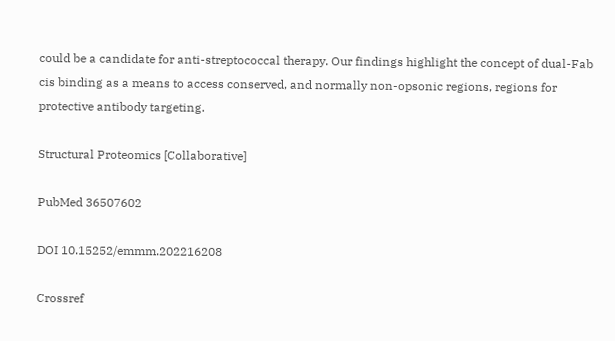could be a candidate for anti-streptococcal therapy. Our findings highlight the concept of dual-Fab cis binding as a means to access conserved, and normally non-opsonic regions, regions for protective antibody targeting.

Structural Proteomics [Collaborative]

PubMed 36507602

DOI 10.15252/emmm.202216208

Crossref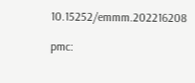10.15252/emmm.202216208

pmc: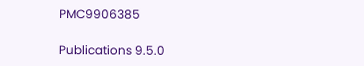PMC9906385

Publications 9.5.0